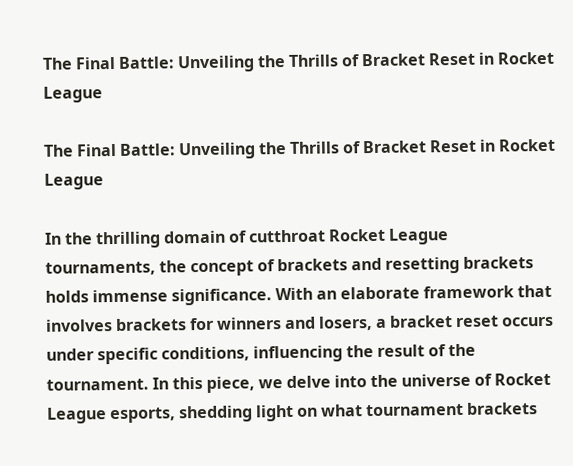The Final Battle: Unveiling the Thrills of Bracket Reset in Rocket League

The Final Battle: Unveiling the Thrills of Bracket Reset in Rocket League

In the thrilling domain of cutthroat Rocket League tournaments, the concept of brackets and resetting brackets holds immense significance. With an elaborate framework that involves brackets for winners and losers, a bracket reset occurs under specific conditions, influencing the result of the tournament. In this piece, we delve into the universe of Rocket League esports, shedding light on what tournament brackets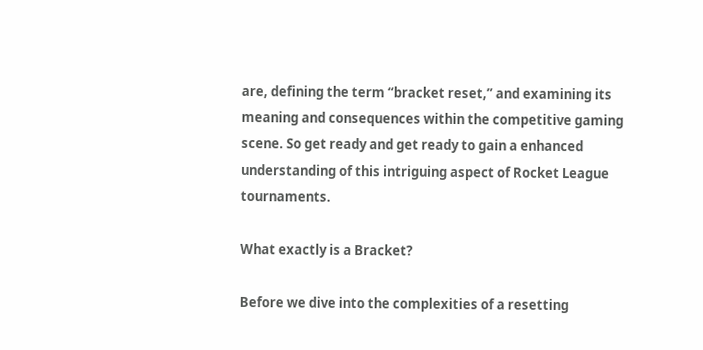are, defining the term “bracket reset,” and examining its meaning and consequences within the competitive gaming scene. So get ready and get ready to gain a enhanced understanding of this intriguing aspect of Rocket League tournaments.

What exactly is a Bracket?

Before we dive into the complexities of a resetting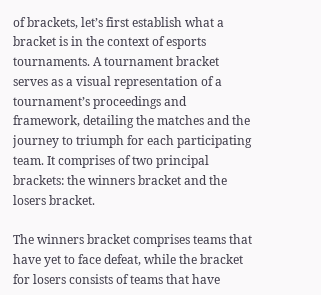of brackets, let’s first establish what a bracket is in the context of esports tournaments. A tournament bracket serves as a visual representation of a tournament’s proceedings and framework, detailing the matches and the journey to triumph for each participating team. It comprises of two principal brackets: the winners bracket and the losers bracket.

The winners bracket comprises teams that have yet to face defeat, while the bracket for losers consists of teams that have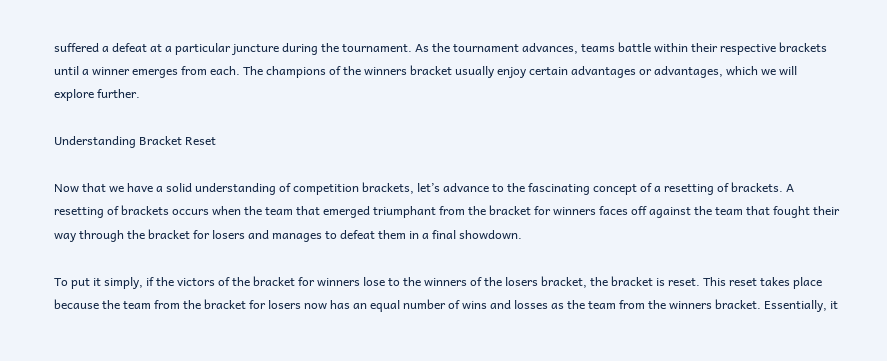suffered a defeat at a particular juncture during the tournament. As the tournament advances, teams battle within their respective brackets until a winner emerges from each. The champions of the winners bracket usually enjoy certain advantages or advantages, which we will explore further.

Understanding Bracket Reset

Now that we have a solid understanding of competition brackets, let’s advance to the fascinating concept of a resetting of brackets. A resetting of brackets occurs when the team that emerged triumphant from the bracket for winners faces off against the team that fought their way through the bracket for losers and manages to defeat them in a final showdown.

To put it simply, if the victors of the bracket for winners lose to the winners of the losers bracket, the bracket is reset. This reset takes place because the team from the bracket for losers now has an equal number of wins and losses as the team from the winners bracket. Essentially, it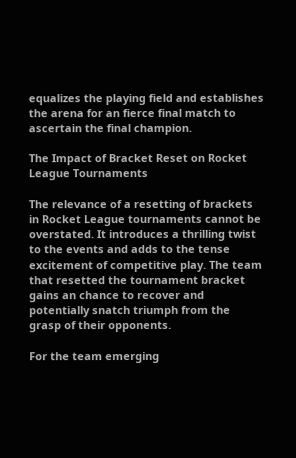equalizes the playing field and establishes the arena for an fierce final match to ascertain the final champion.

The Impact of Bracket Reset on Rocket League Tournaments

The relevance of a resetting of brackets in Rocket League tournaments cannot be overstated. It introduces a thrilling twist to the events and adds to the tense excitement of competitive play. The team that resetted the tournament bracket gains an chance to recover and potentially snatch triumph from the grasp of their opponents.

For the team emerging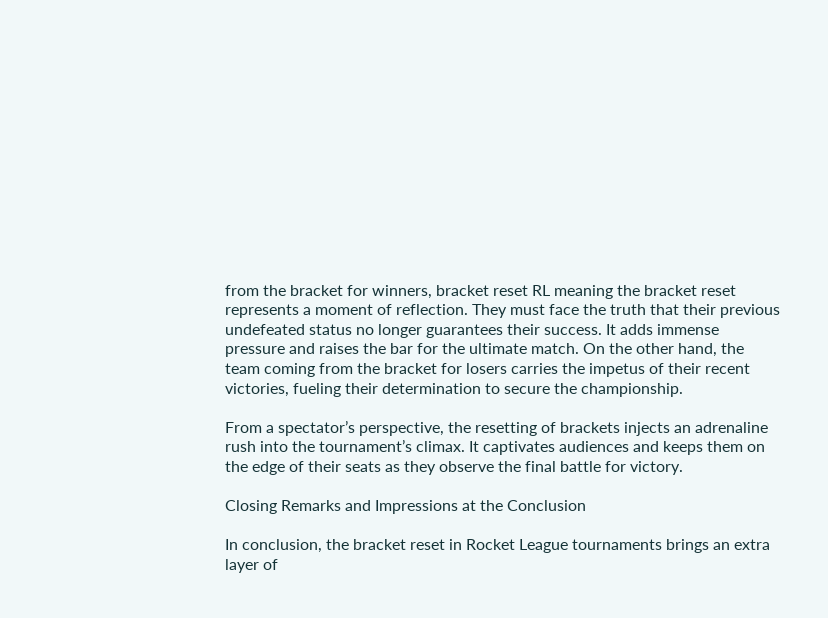from the bracket for winners, bracket reset RL meaning the bracket reset represents a moment of reflection. They must face the truth that their previous undefeated status no longer guarantees their success. It adds immense pressure and raises the bar for the ultimate match. On the other hand, the team coming from the bracket for losers carries the impetus of their recent victories, fueling their determination to secure the championship.

From a spectator’s perspective, the resetting of brackets injects an adrenaline rush into the tournament’s climax. It captivates audiences and keeps them on the edge of their seats as they observe the final battle for victory.

Closing Remarks and Impressions at the Conclusion

In conclusion, the bracket reset in Rocket League tournaments brings an extra layer of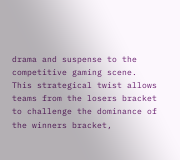drama and suspense to the competitive gaming scene. This strategical twist allows teams from the losers bracket to challenge the dominance of the winners bracket,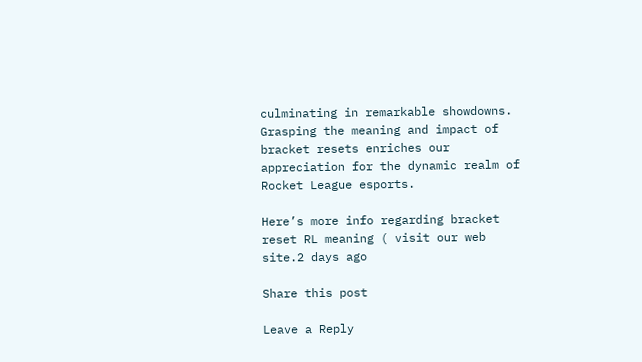culminating in remarkable showdowns. Grasping the meaning and impact of bracket resets enriches our appreciation for the dynamic realm of Rocket League esports.

Here’s more info regarding bracket reset RL meaning ( visit our web site.2 days ago

Share this post

Leave a Reply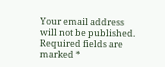Your email address will not be published. Required fields are marked *